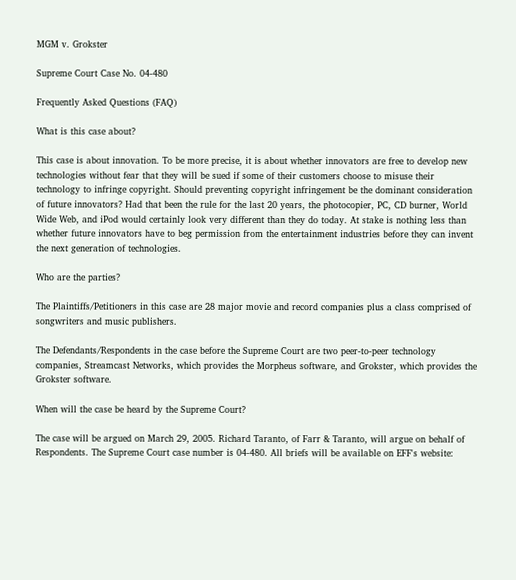MGM v. Grokster

Supreme Court Case No. 04-480

Frequently Asked Questions (FAQ)

What is this case about?

This case is about innovation. To be more precise, it is about whether innovators are free to develop new technologies without fear that they will be sued if some of their customers choose to misuse their technology to infringe copyright. Should preventing copyright infringement be the dominant consideration of future innovators? Had that been the rule for the last 20 years, the photocopier, PC, CD burner, World Wide Web, and iPod would certainly look very different than they do today. At stake is nothing less than whether future innovators have to beg permission from the entertainment industries before they can invent the next generation of technologies.

Who are the parties?

The Plaintiffs/Petitioners in this case are 28 major movie and record companies plus a class comprised of songwriters and music publishers.

The Defendants/Respondents in the case before the Supreme Court are two peer-to-peer technology companies, Streamcast Networks, which provides the Morpheus software, and Grokster, which provides the Grokster software.

When will the case be heard by the Supreme Court?

The case will be argued on March 29, 2005. Richard Taranto, of Farr & Taranto, will argue on behalf of Respondents. The Supreme Court case number is 04-480. All briefs will be available on EFF's website: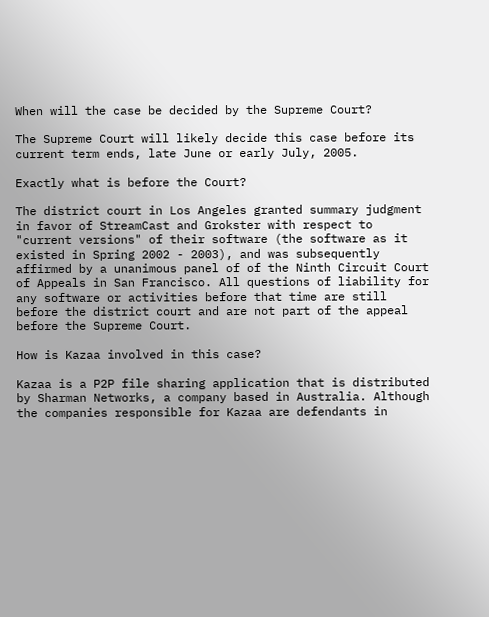When will the case be decided by the Supreme Court?

The Supreme Court will likely decide this case before its current term ends, late June or early July, 2005.

Exactly what is before the Court?

The district court in Los Angeles granted summary judgment in favor of StreamCast and Grokster with respect to "current versions" of their software (the software as it existed in Spring 2002 - 2003), and was subsequently affirmed by a unanimous panel of of the Ninth Circuit Court of Appeals in San Francisco. All questions of liability for any software or activities before that time are still before the district court and are not part of the appeal before the Supreme Court.

How is Kazaa involved in this case?

Kazaa is a P2P file sharing application that is distributed by Sharman Networks, a company based in Australia. Although the companies responsible for Kazaa are defendants in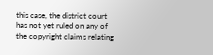this case, the district court has not yet ruled on any of the copyright claims relating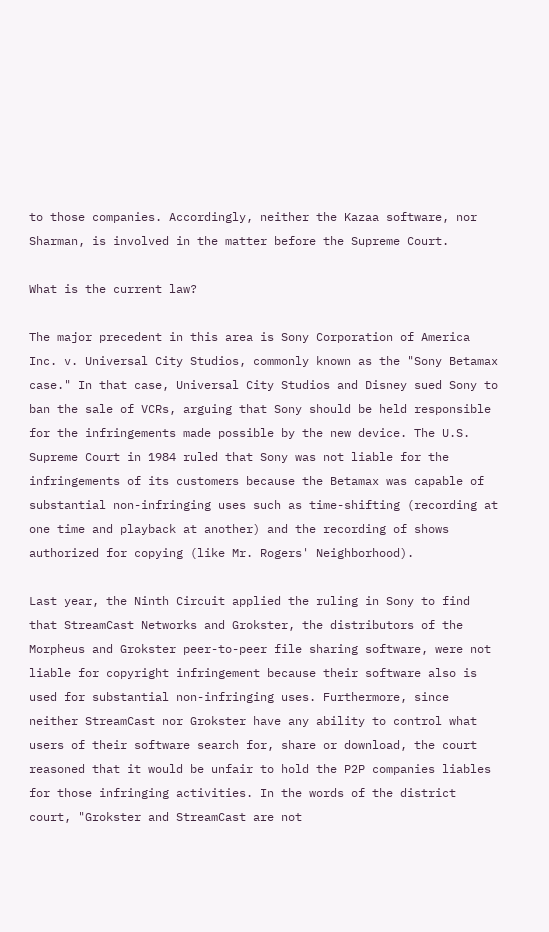to those companies. Accordingly, neither the Kazaa software, nor Sharman, is involved in the matter before the Supreme Court.

What is the current law?

The major precedent in this area is Sony Corporation of America Inc. v. Universal City Studios, commonly known as the "Sony Betamax case." In that case, Universal City Studios and Disney sued Sony to ban the sale of VCRs, arguing that Sony should be held responsible for the infringements made possible by the new device. The U.S. Supreme Court in 1984 ruled that Sony was not liable for the infringements of its customers because the Betamax was capable of substantial non-infringing uses such as time-shifting (recording at one time and playback at another) and the recording of shows authorized for copying (like Mr. Rogers' Neighborhood).

Last year, the Ninth Circuit applied the ruling in Sony to find that StreamCast Networks and Grokster, the distributors of the Morpheus and Grokster peer-to-peer file sharing software, were not liable for copyright infringement because their software also is used for substantial non-infringing uses. Furthermore, since neither StreamCast nor Grokster have any ability to control what users of their software search for, share or download, the court reasoned that it would be unfair to hold the P2P companies liables for those infringing activities. In the words of the district court, "Grokster and StreamCast are not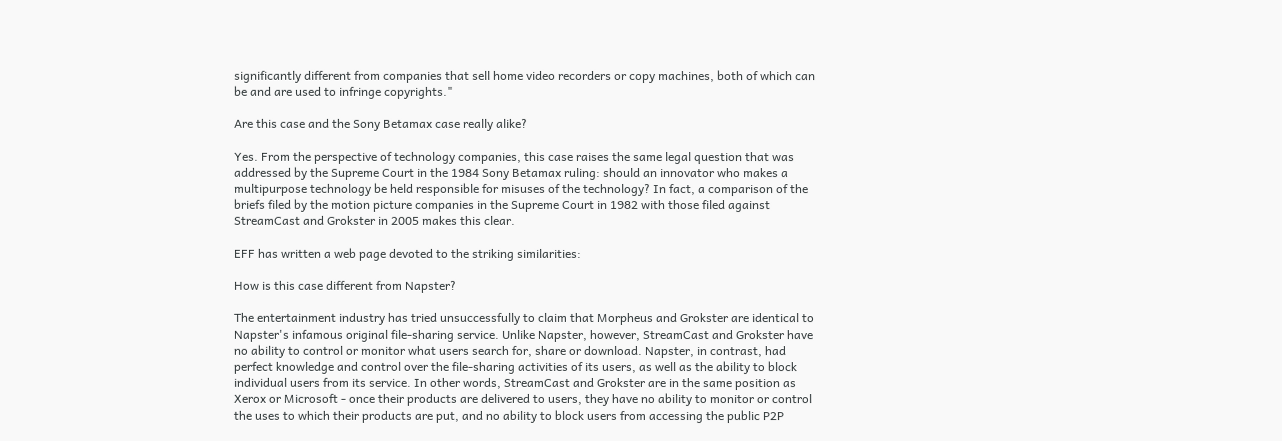significantly different from companies that sell home video recorders or copy machines, both of which can be and are used to infringe copyrights."

Are this case and the Sony Betamax case really alike?

Yes. From the perspective of technology companies, this case raises the same legal question that was addressed by the Supreme Court in the 1984 Sony Betamax ruling: should an innovator who makes a multipurpose technology be held responsible for misuses of the technology? In fact, a comparison of the briefs filed by the motion picture companies in the Supreme Court in 1982 with those filed against StreamCast and Grokster in 2005 makes this clear.

EFF has written a web page devoted to the striking similarities:

How is this case different from Napster?

The entertainment industry has tried unsuccessfully to claim that Morpheus and Grokster are identical to Napster's infamous original file-sharing service. Unlike Napster, however, StreamCast and Grokster have no ability to control or monitor what users search for, share or download. Napster, in contrast, had perfect knowledge and control over the file-sharing activities of its users, as well as the ability to block individual users from its service. In other words, StreamCast and Grokster are in the same position as Xerox or Microsoft - once their products are delivered to users, they have no ability to monitor or control the uses to which their products are put, and no ability to block users from accessing the public P2P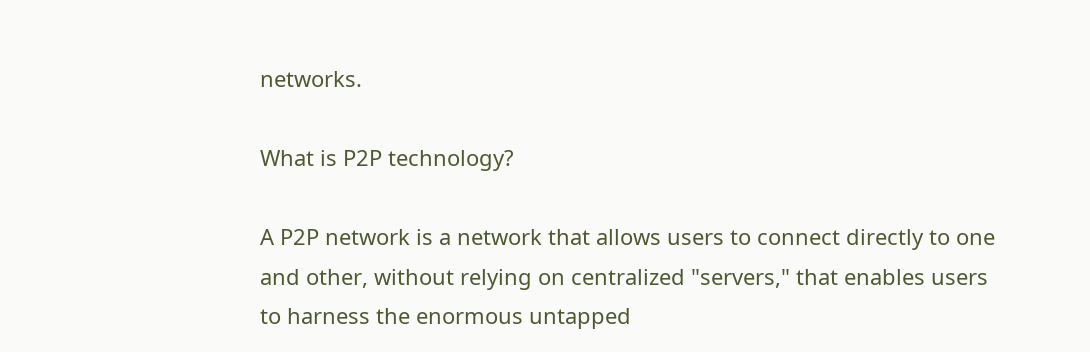networks.

What is P2P technology?

A P2P network is a network that allows users to connect directly to one and other, without relying on centralized "servers," that enables users to harness the enormous untapped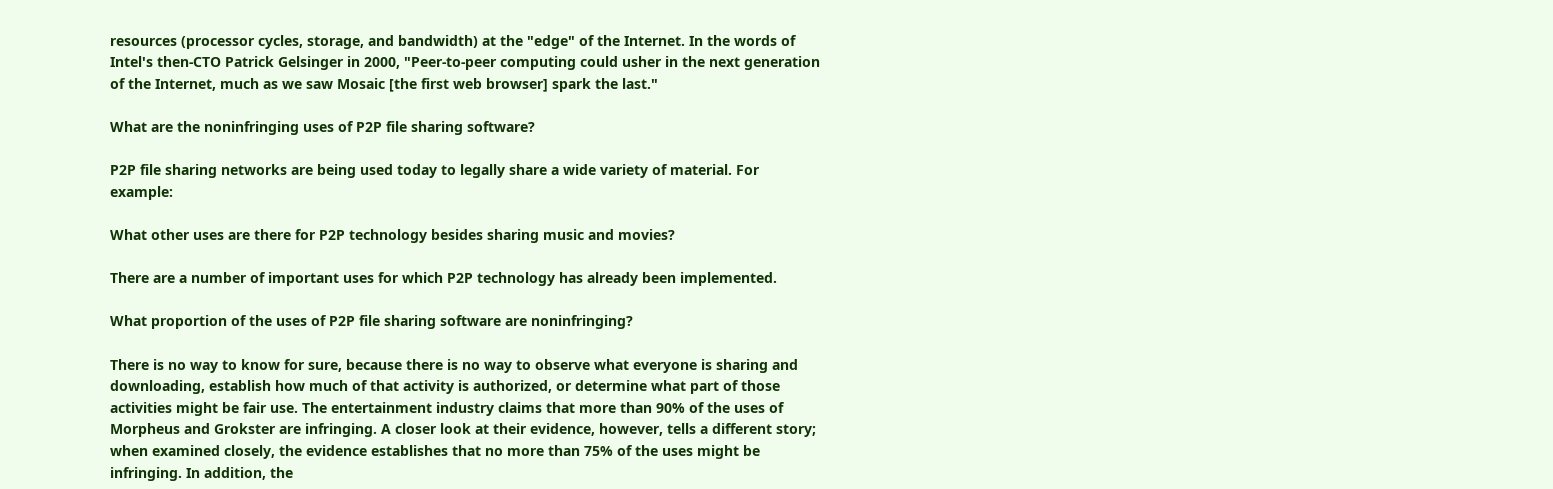resources (processor cycles, storage, and bandwidth) at the "edge" of the Internet. In the words of Intel's then-CTO Patrick Gelsinger in 2000, "Peer-to-peer computing could usher in the next generation of the Internet, much as we saw Mosaic [the first web browser] spark the last."

What are the noninfringing uses of P2P file sharing software?

P2P file sharing networks are being used today to legally share a wide variety of material. For example:

What other uses are there for P2P technology besides sharing music and movies?

There are a number of important uses for which P2P technology has already been implemented.

What proportion of the uses of P2P file sharing software are noninfringing?

There is no way to know for sure, because there is no way to observe what everyone is sharing and downloading, establish how much of that activity is authorized, or determine what part of those activities might be fair use. The entertainment industry claims that more than 90% of the uses of Morpheus and Grokster are infringing. A closer look at their evidence, however, tells a different story; when examined closely, the evidence establishes that no more than 75% of the uses might be infringing. In addition, the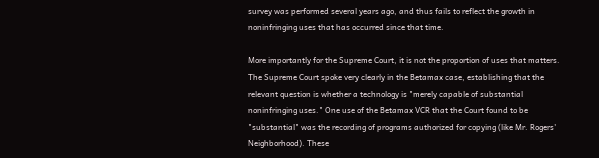survey was performed several years ago, and thus fails to reflect the growth in noninfringing uses that has occurred since that time.

More importantly for the Supreme Court, it is not the proportion of uses that matters. The Supreme Court spoke very clearly in the Betamax case, establishing that the relevant question is whether a technology is "merely capable of substantial noninfringing uses." One use of the Betamax VCR that the Court found to be "substantial" was the recording of programs authorized for copying (like Mr. Rogers' Neighborhood). These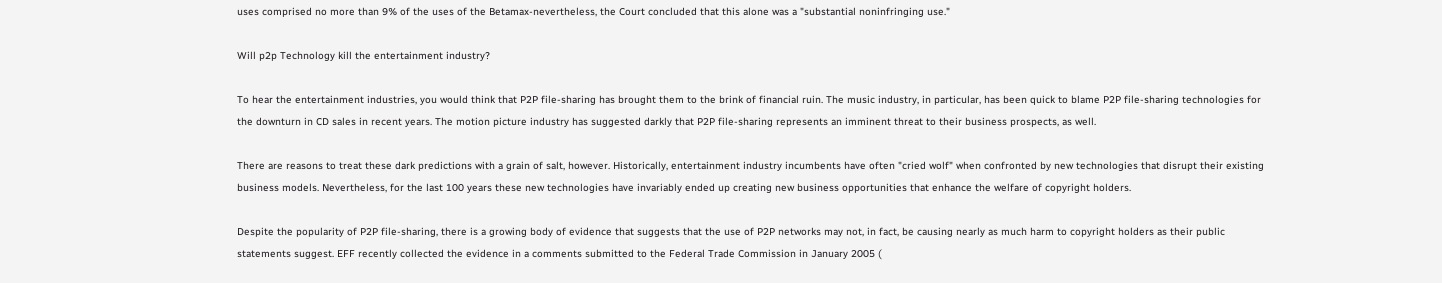uses comprised no more than 9% of the uses of the Betamax-nevertheless, the Court concluded that this alone was a "substantial noninfringing use."

Will p2p Technology kill the entertainment industry?

To hear the entertainment industries, you would think that P2P file-sharing has brought them to the brink of financial ruin. The music industry, in particular, has been quick to blame P2P file-sharing technologies for the downturn in CD sales in recent years. The motion picture industry has suggested darkly that P2P file-sharing represents an imminent threat to their business prospects, as well.

There are reasons to treat these dark predictions with a grain of salt, however. Historically, entertainment industry incumbents have often "cried wolf" when confronted by new technologies that disrupt their existing business models. Nevertheless, for the last 100 years these new technologies have invariably ended up creating new business opportunities that enhance the welfare of copyright holders.

Despite the popularity of P2P file-sharing, there is a growing body of evidence that suggests that the use of P2P networks may not, in fact, be causing nearly as much harm to copyright holders as their public statements suggest. EFF recently collected the evidence in a comments submitted to the Federal Trade Commission in January 2005 (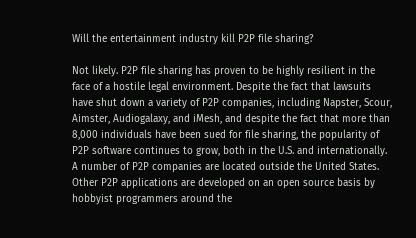Will the entertainment industry kill P2P file sharing?

Not likely. P2P file sharing has proven to be highly resilient in the face of a hostile legal environment. Despite the fact that lawsuits have shut down a variety of P2P companies, including Napster, Scour, Aimster, Audiogalaxy, and iMesh, and despite the fact that more than 8,000 individuals have been sued for file sharing, the popularity of P2P software continues to grow, both in the U.S. and internationally. A number of P2P companies are located outside the United States. Other P2P applications are developed on an open source basis by hobbyist programmers around the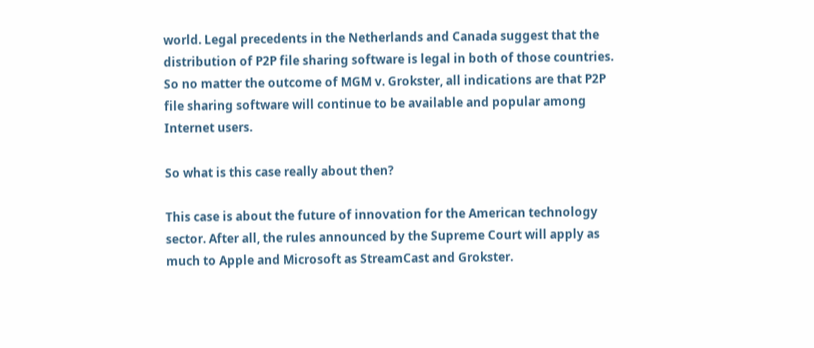world. Legal precedents in the Netherlands and Canada suggest that the distribution of P2P file sharing software is legal in both of those countries. So no matter the outcome of MGM v. Grokster, all indications are that P2P file sharing software will continue to be available and popular among Internet users.

So what is this case really about then?

This case is about the future of innovation for the American technology sector. After all, the rules announced by the Supreme Court will apply as much to Apple and Microsoft as StreamCast and Grokster.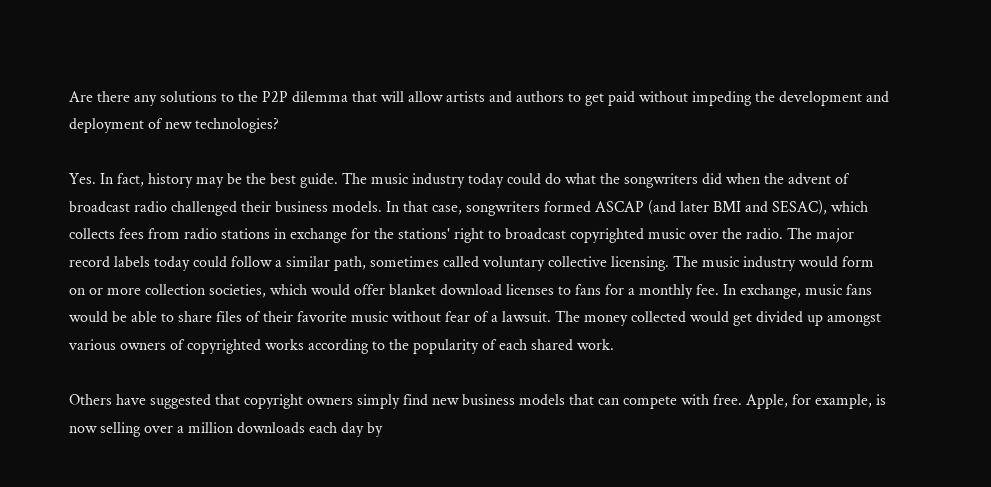Are there any solutions to the P2P dilemma that will allow artists and authors to get paid without impeding the development and deployment of new technologies?

Yes. In fact, history may be the best guide. The music industry today could do what the songwriters did when the advent of broadcast radio challenged their business models. In that case, songwriters formed ASCAP (and later BMI and SESAC), which collects fees from radio stations in exchange for the stations' right to broadcast copyrighted music over the radio. The major record labels today could follow a similar path, sometimes called voluntary collective licensing. The music industry would form on or more collection societies, which would offer blanket download licenses to fans for a monthly fee. In exchange, music fans would be able to share files of their favorite music without fear of a lawsuit. The money collected would get divided up amongst various owners of copyrighted works according to the popularity of each shared work.

Others have suggested that copyright owners simply find new business models that can compete with free. Apple, for example, is now selling over a million downloads each day by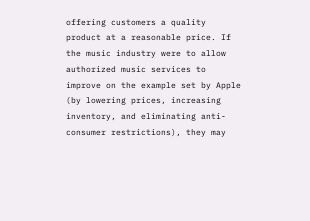offering customers a quality product at a reasonable price. If the music industry were to allow authorized music services to improve on the example set by Apple (by lowering prices, increasing inventory, and eliminating anti-consumer restrictions), they may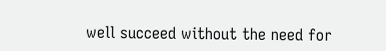well succeed without the need for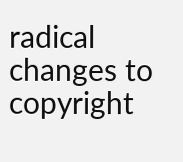radical changes to copyright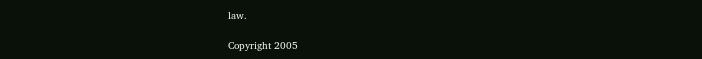law.

Copyright 2005